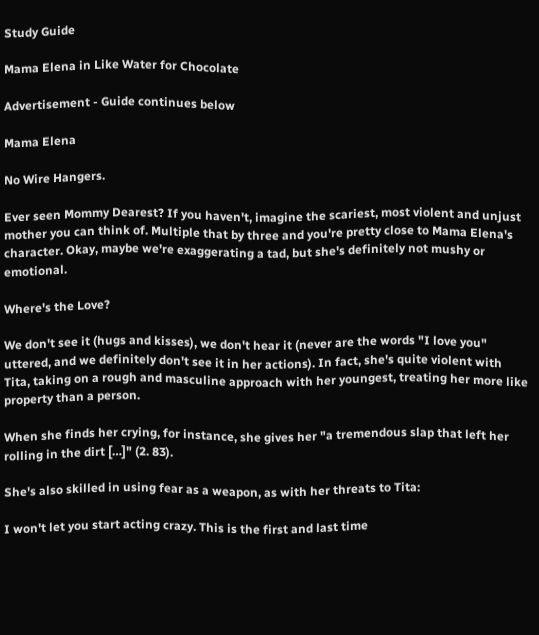Study Guide

Mama Elena in Like Water for Chocolate

Advertisement - Guide continues below

Mama Elena

No Wire Hangers.

Ever seen Mommy Dearest? If you haven't, imagine the scariest, most violent and unjust mother you can think of. Multiple that by three and you're pretty close to Mama Elena's character. Okay, maybe we're exaggerating a tad, but she's definitely not mushy or emotional.

Where's the Love?

We don't see it (hugs and kisses), we don't hear it (never are the words "I love you" uttered, and we definitely don't see it in her actions). In fact, she's quite violent with Tita, taking on a rough and masculine approach with her youngest, treating her more like property than a person.

When she finds her crying, for instance, she gives her "a tremendous slap that left her rolling in the dirt […]" (2. 83).

She's also skilled in using fear as a weapon, as with her threats to Tita:

I won't let you start acting crazy. This is the first and last time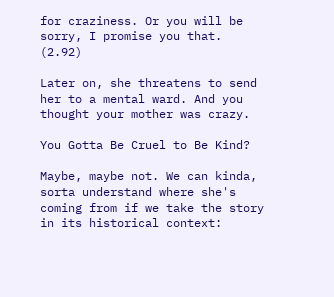for craziness. Or you will be sorry, I promise you that. (2.92)

Later on, she threatens to send her to a mental ward. And you thought your mother was crazy.

You Gotta Be Cruel to Be Kind?

Maybe, maybe not. We can kinda, sorta understand where she's coming from if we take the story in its historical context: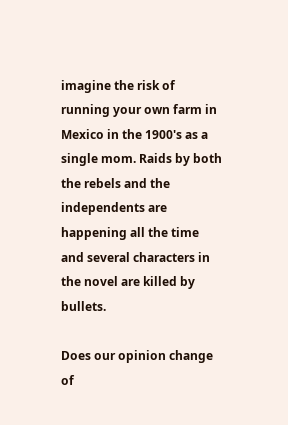imagine the risk of running your own farm in Mexico in the 1900's as a single mom. Raids by both the rebels and the independents are happening all the time and several characters in the novel are killed by bullets.

Does our opinion change of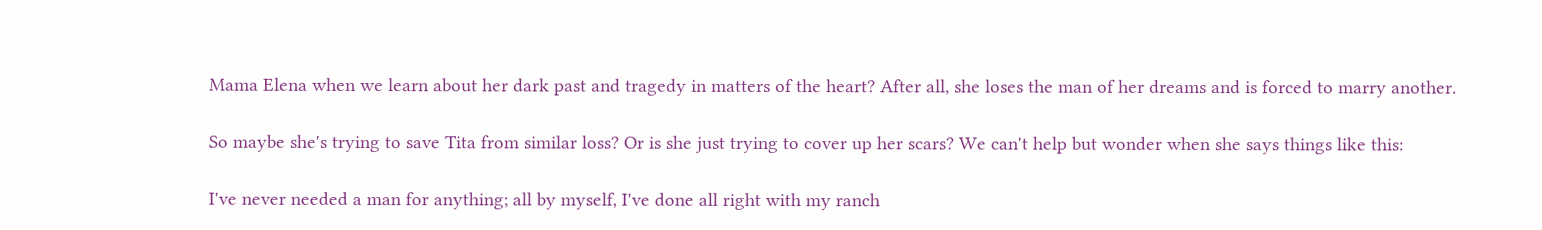Mama Elena when we learn about her dark past and tragedy in matters of the heart? After all, she loses the man of her dreams and is forced to marry another.

So maybe she's trying to save Tita from similar loss? Or is she just trying to cover up her scars? We can't help but wonder when she says things like this:

I've never needed a man for anything; all by myself, I've done all right with my ranch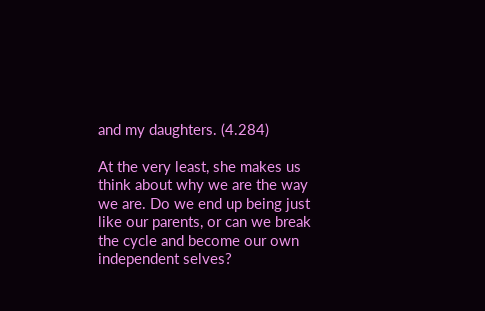and my daughters. (4.284)

At the very least, she makes us think about why we are the way we are. Do we end up being just like our parents, or can we break the cycle and become our own independent selves?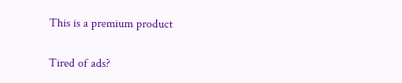This is a premium product

Tired of ads?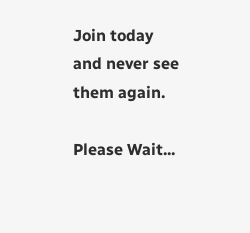Join today and never see them again.

Please Wait...